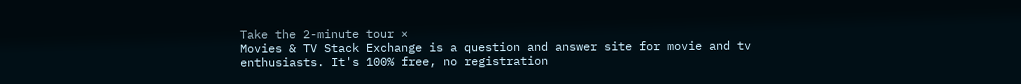Take the 2-minute tour ×
Movies & TV Stack Exchange is a question and answer site for movie and tv enthusiasts. It's 100% free, no registration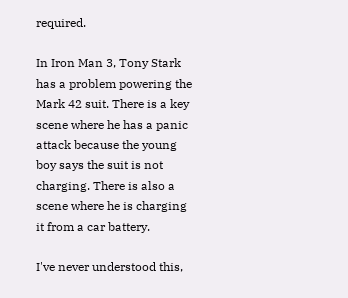required.

In Iron Man 3, Tony Stark has a problem powering the Mark 42 suit. There is a key scene where he has a panic attack because the young boy says the suit is not charging. There is also a scene where he is charging it from a car battery.

I've never understood this,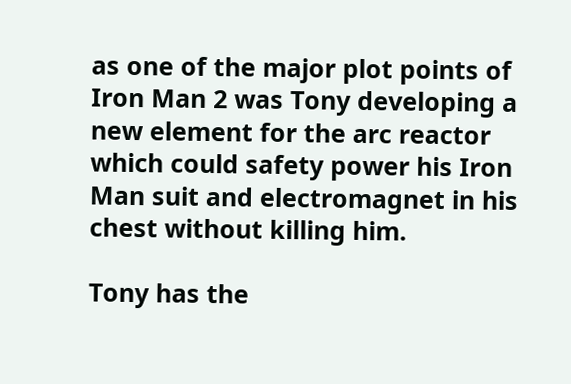as one of the major plot points of Iron Man 2 was Tony developing a new element for the arc reactor which could safety power his Iron Man suit and electromagnet in his chest without killing him.

Tony has the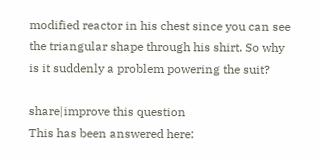modified reactor in his chest since you can see the triangular shape through his shirt. So why is it suddenly a problem powering the suit?

share|improve this question
This has been answered here: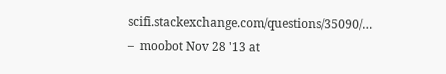scifi.stackexchange.com/questions/35090/… –  moobot Nov 28 '13 at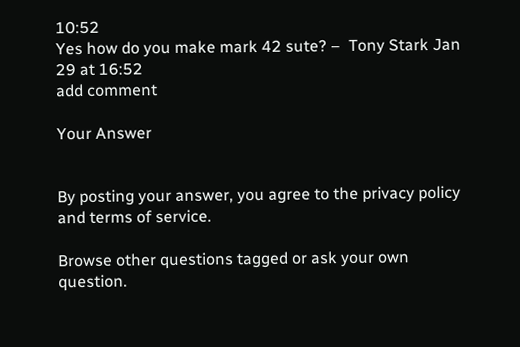10:52
Yes how do you make mark 42 sute? –  Tony Stark Jan 29 at 16:52
add comment

Your Answer


By posting your answer, you agree to the privacy policy and terms of service.

Browse other questions tagged or ask your own question.